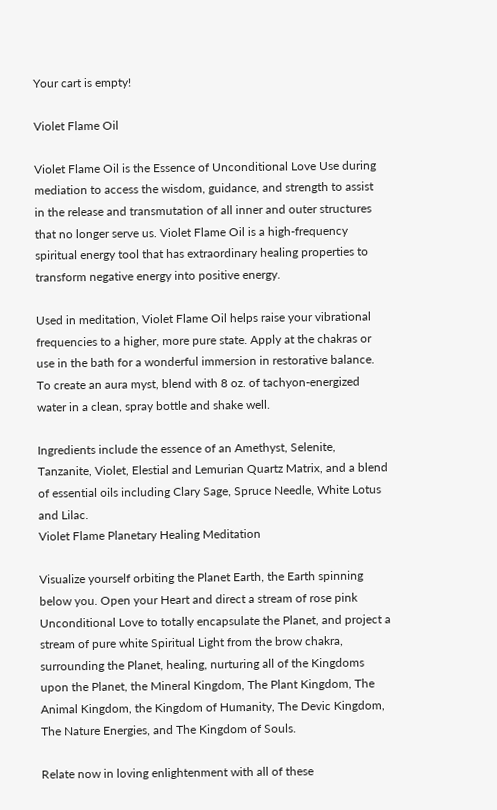Your cart is empty!

Violet Flame Oil

Violet Flame Oil is the Essence of Unconditional Love Use during mediation to access the wisdom, guidance, and strength to assist in the release and transmutation of all inner and outer structures that no longer serve us. Violet Flame Oil is a high-frequency spiritual energy tool that has extraordinary healing properties to transform negative energy into positive energy.

Used in meditation, Violet Flame Oil helps raise your vibrational frequencies to a higher, more pure state. Apply at the chakras or use in the bath for a wonderful immersion in restorative balance. To create an aura myst, blend with 8 oz. of tachyon-energized water in a clean, spray bottle and shake well.

Ingredients include the essence of an Amethyst, Selenite, Tanzanite, Violet, Elestial and Lemurian Quartz Matrix, and a blend of essential oils including Clary Sage, Spruce Needle, White Lotus and Lilac.
Violet Flame Planetary Healing Meditation

Visualize yourself orbiting the Planet Earth, the Earth spinning below you. Open your Heart and direct a stream of rose pink Unconditional Love to totally encapsulate the Planet, and project a stream of pure white Spiritual Light from the brow chakra, surrounding the Planet, healing, nurturing all of the Kingdoms upon the Planet, the Mineral Kingdom, The Plant Kingdom, The Animal Kingdom, the Kingdom of Humanity, The Devic Kingdom, The Nature Energies, and The Kingdom of Souls.

Relate now in loving enlightenment with all of these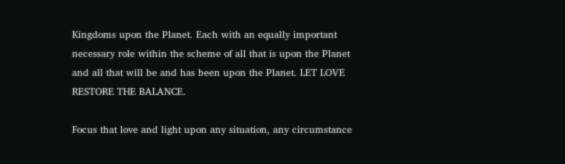Kingdoms upon the Planet. Each with an equally important necessary role within the scheme of all that is upon the Planet and all that will be and has been upon the Planet. LET LOVE RESTORE THE BALANCE.

Focus that love and light upon any situation, any circumstance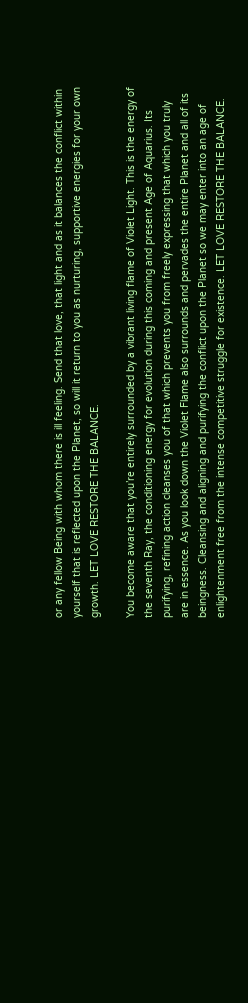or any fellow Being with whom there is ill feeling. Send that love, that light and as it balances the conflict within yourself that is reflected upon the Planet, so will it return to you as nurturing, supportive energies for your own growth. LET LOVE RESTORE THE BALANCE.

You become aware that you’re entirely surrounded by a vibrant living flame of Violet Light. This is the energy of the seventh Ray, the conditioning energy for evolution during this coming and present Age of Aquarius. Its purifying, refining action cleanses you of that which prevents you from freely expressing that which you truly are in essence. As you look down the Violet Flame also surrounds and pervades the entire Planet and all of its beingness. Cleansing and aligning and purifying the conflict upon the Planet so we may enter into an age of enlightenment free from the intense competitive struggle for existence. LET LOVE RESTORE THE BALANCE.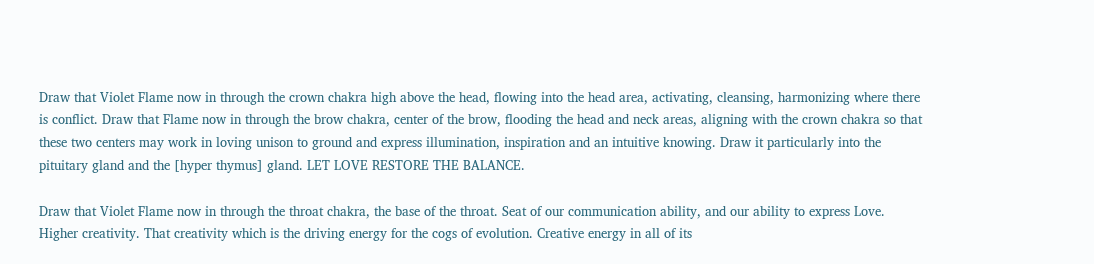Draw that Violet Flame now in through the crown chakra high above the head, flowing into the head area, activating, cleansing, harmonizing where there is conflict. Draw that Flame now in through the brow chakra, center of the brow, flooding the head and neck areas, aligning with the crown chakra so that these two centers may work in loving unison to ground and express illumination, inspiration and an intuitive knowing. Draw it particularly into the pituitary gland and the [hyper thymus] gland. LET LOVE RESTORE THE BALANCE.

Draw that Violet Flame now in through the throat chakra, the base of the throat. Seat of our communication ability, and our ability to express Love. Higher creativity. That creativity which is the driving energy for the cogs of evolution. Creative energy in all of its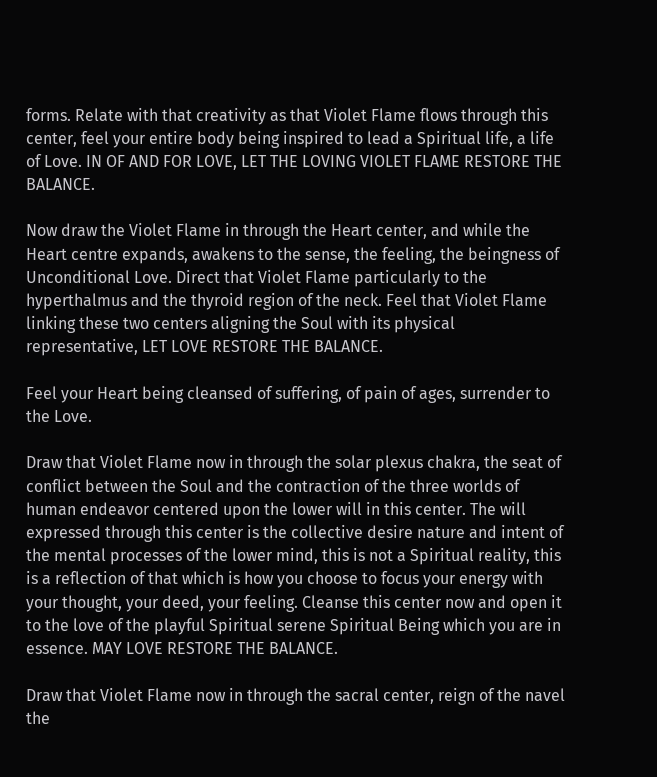forms. Relate with that creativity as that Violet Flame flows through this center, feel your entire body being inspired to lead a Spiritual life, a life of Love. IN OF AND FOR LOVE, LET THE LOVING VIOLET FLAME RESTORE THE BALANCE.

Now draw the Violet Flame in through the Heart center, and while the Heart centre expands, awakens to the sense, the feeling, the beingness of Unconditional Love. Direct that Violet Flame particularly to the hyperthalmus and the thyroid region of the neck. Feel that Violet Flame linking these two centers aligning the Soul with its physical representative, LET LOVE RESTORE THE BALANCE.

Feel your Heart being cleansed of suffering, of pain of ages, surrender to the Love.

Draw that Violet Flame now in through the solar plexus chakra, the seat of conflict between the Soul and the contraction of the three worlds of human endeavor centered upon the lower will in this center. The will expressed through this center is the collective desire nature and intent of the mental processes of the lower mind, this is not a Spiritual reality, this is a reflection of that which is how you choose to focus your energy with your thought, your deed, your feeling. Cleanse this center now and open it to the love of the playful Spiritual serene Spiritual Being which you are in essence. MAY LOVE RESTORE THE BALANCE.

Draw that Violet Flame now in through the sacral center, reign of the navel the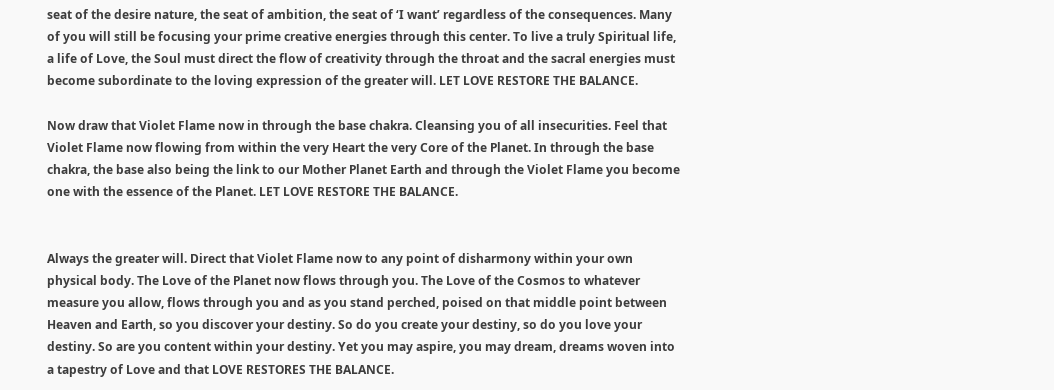seat of the desire nature, the seat of ambition, the seat of ‘I want’ regardless of the consequences. Many of you will still be focusing your prime creative energies through this center. To live a truly Spiritual life, a life of Love, the Soul must direct the flow of creativity through the throat and the sacral energies must become subordinate to the loving expression of the greater will. LET LOVE RESTORE THE BALANCE.

Now draw that Violet Flame now in through the base chakra. Cleansing you of all insecurities. Feel that Violet Flame now flowing from within the very Heart the very Core of the Planet. In through the base chakra, the base also being the link to our Mother Planet Earth and through the Violet Flame you become one with the essence of the Planet. LET LOVE RESTORE THE BALANCE.


Always the greater will. Direct that Violet Flame now to any point of disharmony within your own physical body. The Love of the Planet now flows through you. The Love of the Cosmos to whatever measure you allow, flows through you and as you stand perched, poised on that middle point between Heaven and Earth, so you discover your destiny. So do you create your destiny, so do you love your destiny. So are you content within your destiny. Yet you may aspire, you may dream, dreams woven into a tapestry of Love and that LOVE RESTORES THE BALANCE.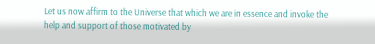Let us now affirm to the Universe that which we are in essence and invoke the help and support of those motivated by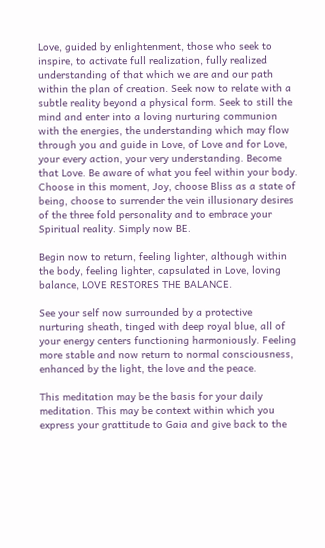Love, guided by enlightenment, those who seek to inspire, to activate full realization, fully realized understanding of that which we are and our path within the plan of creation. Seek now to relate with a subtle reality beyond a physical form. Seek to still the mind and enter into a loving nurturing communion with the energies, the understanding which may flow through you and guide in Love, of Love and for Love, your every action, your very understanding. Become that Love. Be aware of what you feel within your body. Choose in this moment, Joy, choose Bliss as a state of being, choose to surrender the vein illusionary desires of the three fold personality and to embrace your Spiritual reality. Simply now BE.

Begin now to return, feeling lighter, although within the body, feeling lighter, capsulated in Love, loving balance, LOVE RESTORES THE BALANCE.

See your self now surrounded by a protective nurturing sheath, tinged with deep royal blue, all of your energy centers functioning harmoniously. Feeling more stable and now return to normal consciousness, enhanced by the light, the love and the peace.

This meditation may be the basis for your daily meditation. This may be context within which you express your grattitude to Gaia and give back to the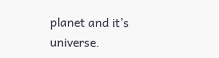planet and it’s universe.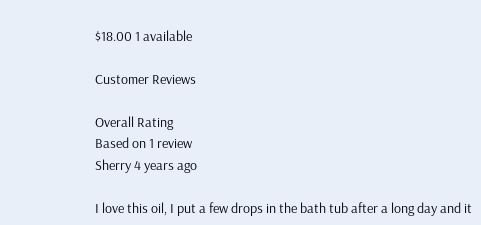$18.00 1 available

Customer Reviews

Overall Rating
Based on 1 review
Sherry 4 years ago

I love this oil, I put a few drops in the bath tub after a long day and it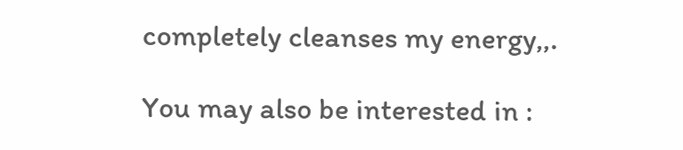completely cleanses my energy,,.

You may also be interested in :